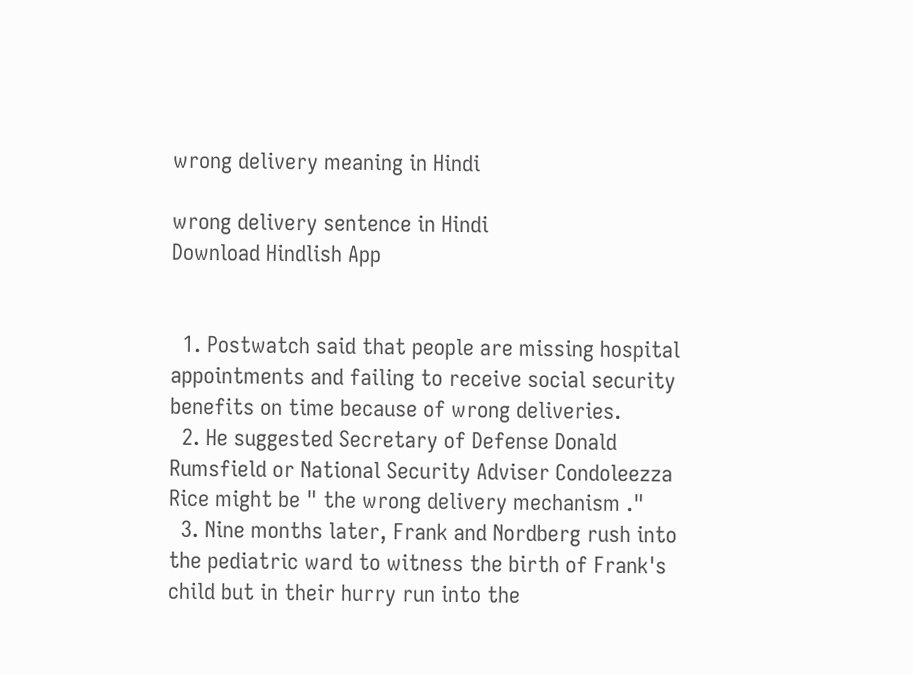wrong delivery meaning in Hindi

wrong delivery sentence in Hindi
Download Hindlish App


  1. Postwatch said that people are missing hospital appointments and failing to receive social security benefits on time because of wrong deliveries.
  2. He suggested Secretary of Defense Donald Rumsfield or National Security Adviser Condoleezza Rice might be " the wrong delivery mechanism ."
  3. Nine months later, Frank and Nordberg rush into the pediatric ward to witness the birth of Frank's child but in their hurry run into the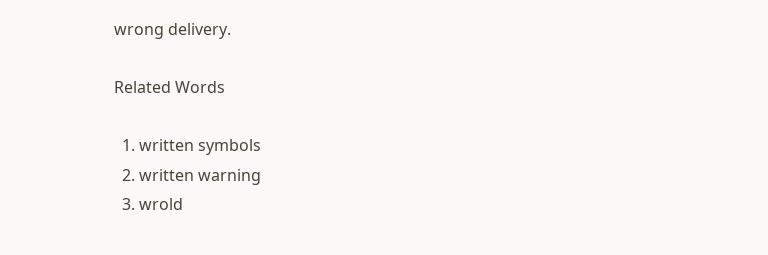wrong delivery.

Related Words

  1. written symbols
  2. written warning
  3. wrold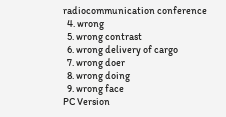radiocommunication conference
  4. wrong
  5. wrong contrast
  6. wrong delivery of cargo
  7. wrong doer
  8. wrong doing
  9. wrong face
PC Version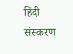हिंदी संस्करण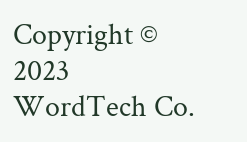Copyright © 2023 WordTech Co.